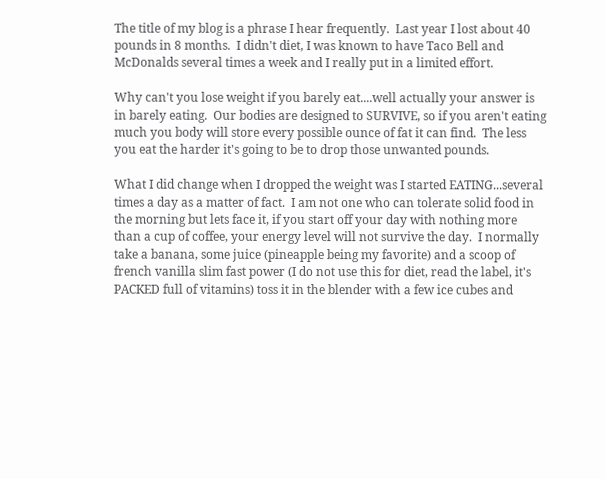The title of my blog is a phrase I hear frequently.  Last year I lost about 40 pounds in 8 months.  I didn't diet, I was known to have Taco Bell and McDonalds several times a week and I really put in a limited effort.

Why can't you lose weight if you barely eat....well actually your answer is in barely eating.  Our bodies are designed to SURVIVE, so if you aren't eating much you body will store every possible ounce of fat it can find.  The less you eat the harder it's going to be to drop those unwanted pounds.

What I did change when I dropped the weight was I started EATING...several times a day as a matter of fact.  I am not one who can tolerate solid food in the morning but lets face it, if you start off your day with nothing more than a cup of coffee, your energy level will not survive the day.  I normally take a banana, some juice (pineapple being my favorite) and a scoop of french vanilla slim fast power (I do not use this for diet, read the label, it's PACKED full of vitamins) toss it in the blender with a few ice cubes and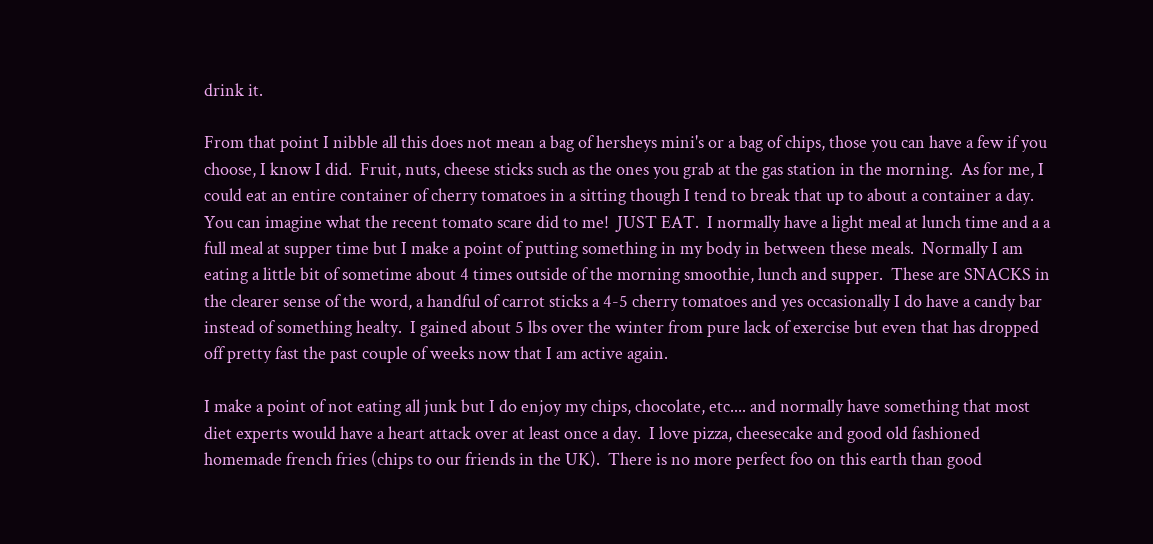drink it.

From that point I nibble all this does not mean a bag of hersheys mini's or a bag of chips, those you can have a few if you choose, I know I did.  Fruit, nuts, cheese sticks such as the ones you grab at the gas station in the morning.  As for me, I could eat an entire container of cherry tomatoes in a sitting though I tend to break that up to about a container a day.  You can imagine what the recent tomato scare did to me!  JUST EAT.  I normally have a light meal at lunch time and a a full meal at supper time but I make a point of putting something in my body in between these meals.  Normally I am eating a little bit of sometime about 4 times outside of the morning smoothie, lunch and supper.  These are SNACKS in the clearer sense of the word, a handful of carrot sticks a 4-5 cherry tomatoes and yes occasionally I do have a candy bar instead of something healty.  I gained about 5 lbs over the winter from pure lack of exercise but even that has dropped off pretty fast the past couple of weeks now that I am active again.

I make a point of not eating all junk but I do enjoy my chips, chocolate, etc.... and normally have something that most diet experts would have a heart attack over at least once a day.  I love pizza, cheesecake and good old fashioned homemade french fries (chips to our friends in the UK).  There is no more perfect foo on this earth than good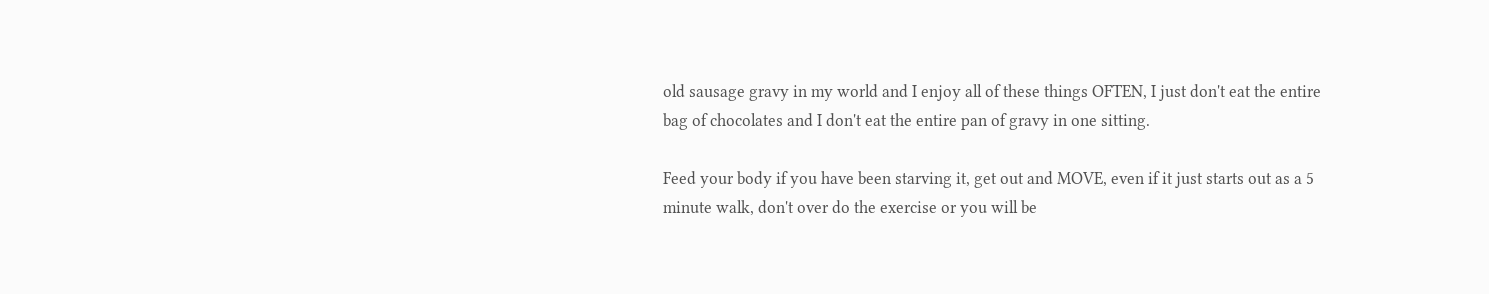old sausage gravy in my world and I enjoy all of these things OFTEN, I just don't eat the entire bag of chocolates and I don't eat the entire pan of gravy in one sitting.

Feed your body if you have been starving it, get out and MOVE, even if it just starts out as a 5 minute walk, don't over do the exercise or you will be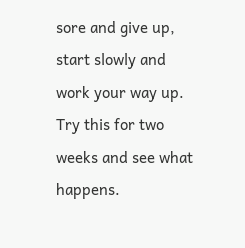sore and give up, start slowly and work your way up.  Try this for two weeks and see what happens.